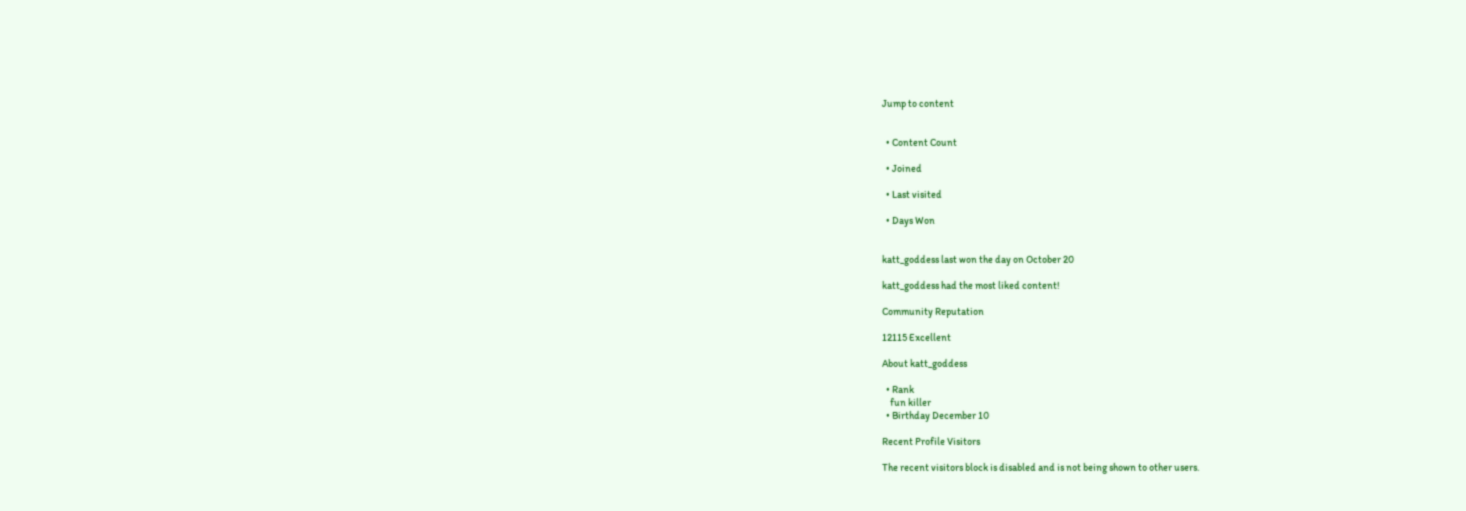Jump to content


  • Content Count

  • Joined

  • Last visited

  • Days Won


katt_goddess last won the day on October 20

katt_goddess had the most liked content!

Community Reputation

12115 Excellent

About katt_goddess

  • Rank
    fun killer
  • Birthday December 10

Recent Profile Visitors

The recent visitors block is disabled and is not being shown to other users.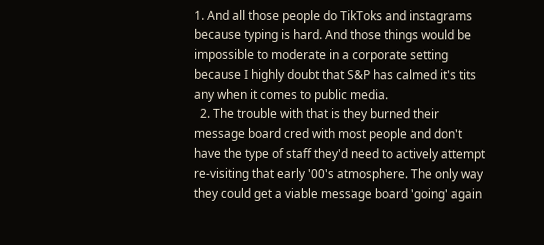1. And all those people do TikToks and instagrams because typing is hard. And those things would be impossible to moderate in a corporate setting because I highly doubt that S&P has calmed it's tits any when it comes to public media.
  2. The trouble with that is they burned their message board cred with most people and don't have the type of staff they'd need to actively attempt re-visiting that early '00's atmosphere. The only way they could get a viable message board 'going' again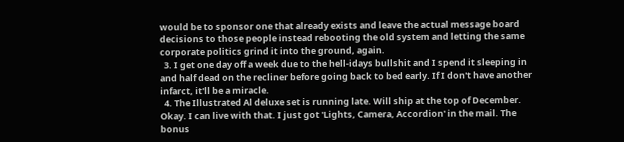would be to sponsor one that already exists and leave the actual message board decisions to those people instead rebooting the old system and letting the same corporate politics grind it into the ground, again.
  3. I get one day off a week due to the hell-idays bullshit and I spend it sleeping in and half dead on the recliner before going back to bed early. If I don't have another infarct, it'll be a miracle.
  4. The Illustrated Al deluxe set is running late. Will ship at the top of December. Okay. I can live with that. I just got 'Lights, Camera, Accordion' in the mail. The bonus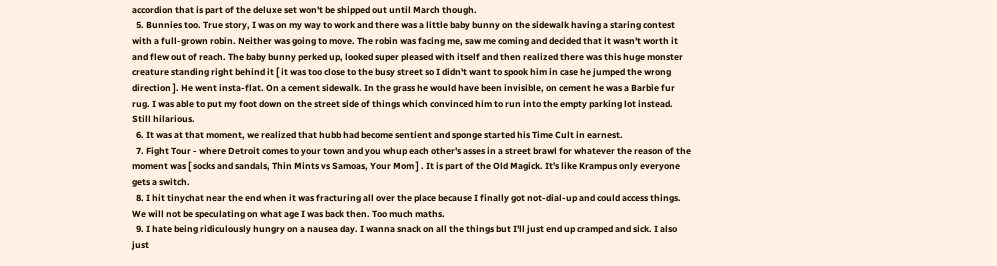accordion that is part of the deluxe set won't be shipped out until March though.
  5. Bunnies too. True story, I was on my way to work and there was a little baby bunny on the sidewalk having a staring contest with a full-grown robin. Neither was going to move. The robin was facing me, saw me coming and decided that it wasn't worth it and flew out of reach. The baby bunny perked up, looked super pleased with itself and then realized there was this huge monster creature standing right behind it [ it was too close to the busy street so I didn't want to spook him in case he jumped the wrong direction ]. He went insta-flat. On a cement sidewalk. In the grass he would have been invisible, on cement he was a Barbie fur rug. I was able to put my foot down on the street side of things which convinced him to run into the empty parking lot instead. Still hilarious.
  6. It was at that moment, we realized that hubb had become sentient and sponge started his Time Cult in earnest.
  7. Fight Tour - where Detroit comes to your town and you whup each other's asses in a street brawl for whatever the reason of the moment was [ socks and sandals, Thin Mints vs Samoas, Your Mom ] . It is part of the Old Magick. It's like Krampus only everyone gets a switch.
  8. I hit tinychat near the end when it was fracturing all over the place because I finally got not-dial-up and could access things. We will not be speculating on what age I was back then. Too much maths.
  9. I hate being ridiculously hungry on a nausea day. I wanna snack on all the things but I'll just end up cramped and sick. I also just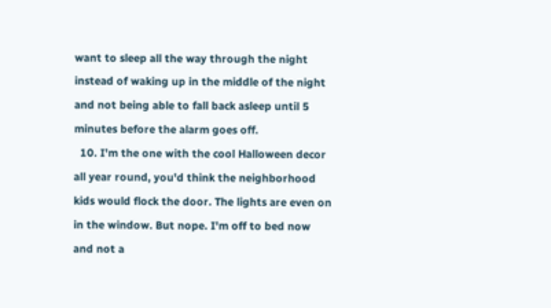want to sleep all the way through the night instead of waking up in the middle of the night and not being able to fall back asleep until 5 minutes before the alarm goes off.
  10. I'm the one with the cool Halloween decor all year round, you'd think the neighborhood kids would flock the door. The lights are even on in the window. But nope. I'm off to bed now and not a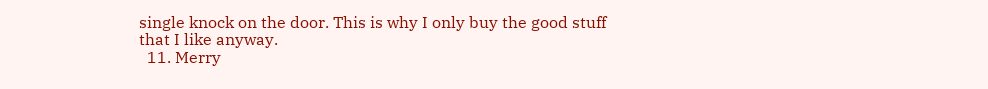single knock on the door. This is why I only buy the good stuff that I like anyway.
  11. Merry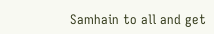Samhain to all and get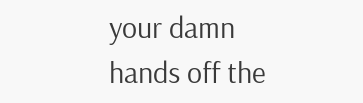your damn hands off the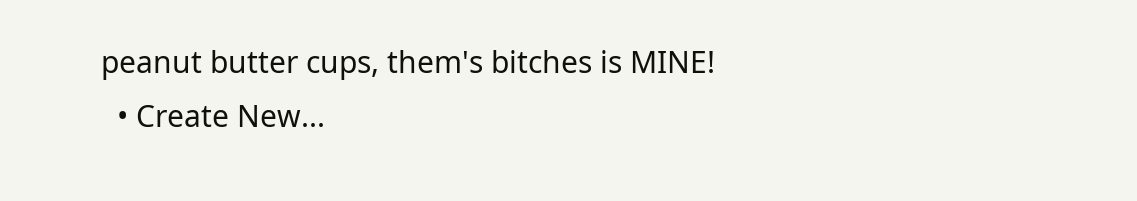peanut butter cups, them's bitches is MINE!
  • Create New...